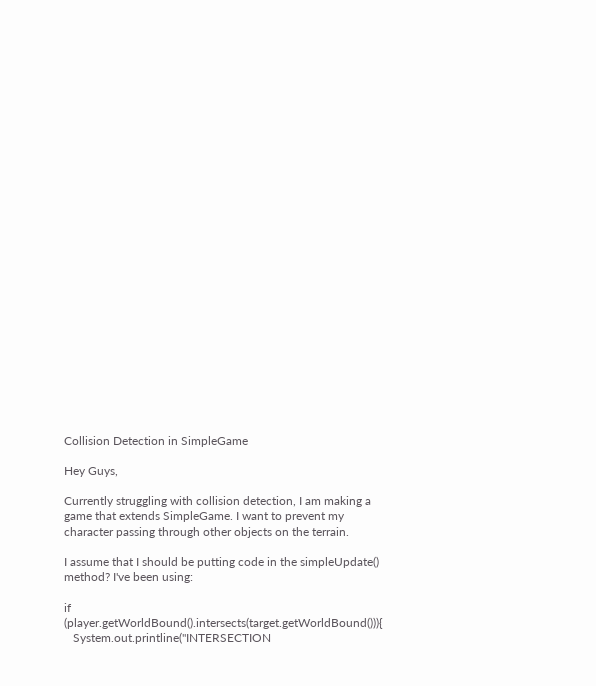Collision Detection in SimpleGame

Hey Guys,

Currently struggling with collision detection, I am making a game that extends SimpleGame. I want to prevent my character passing through other objects on the terrain.

I assume that I should be putting code in the simpleUpdate() method? I've been using:

if (player.getWorldBound().intersects(target.getWorldBound())){
   System.out.printline("INTERSECTION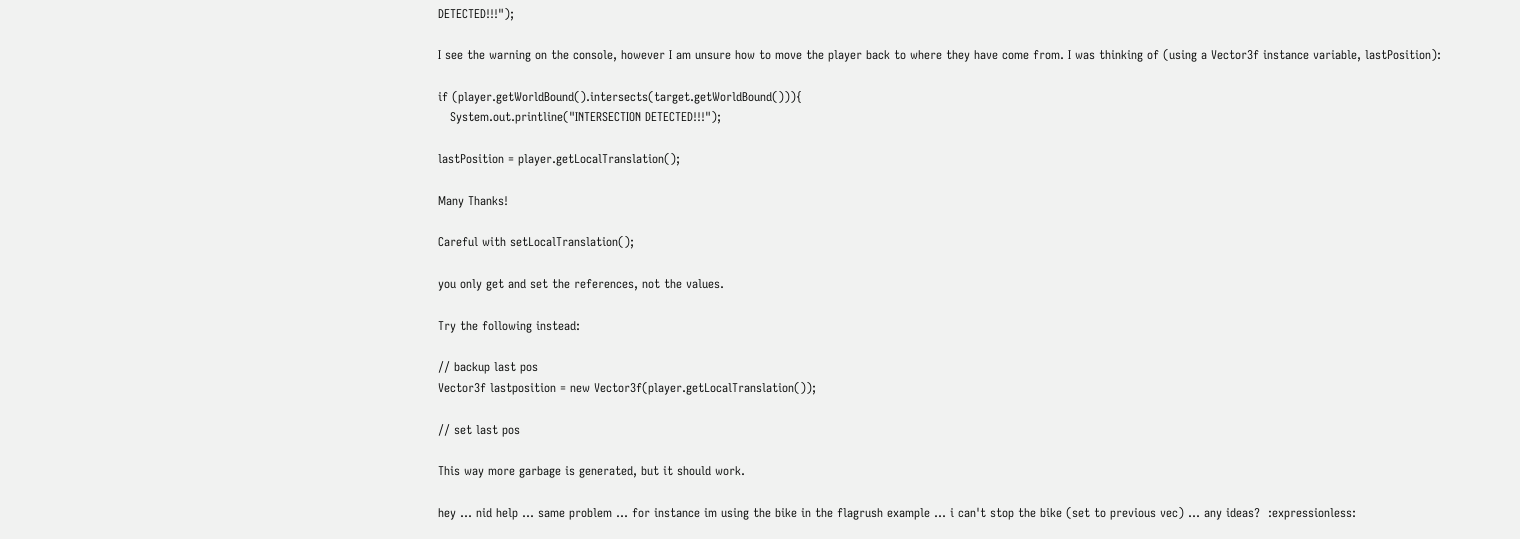DETECTED!!!");

I see the warning on the console, however I am unsure how to move the player back to where they have come from. I was thinking of (using a Vector3f instance variable, lastPosition):

if (player.getWorldBound().intersects(target.getWorldBound())){
   System.out.printline("INTERSECTION DETECTED!!!");

lastPosition = player.getLocalTranslation();

Many Thanks!

Careful with setLocalTranslation();

you only get and set the references, not the values.

Try the following instead:

// backup last pos
Vector3f lastposition = new Vector3f(player.getLocalTranslation());

// set last pos

This way more garbage is generated, but it should work.

hey … nid help … same problem … for instance im using the bike in the flagrush example … i can't stop the bike (set to previous vec) … any ideas?  :expressionless: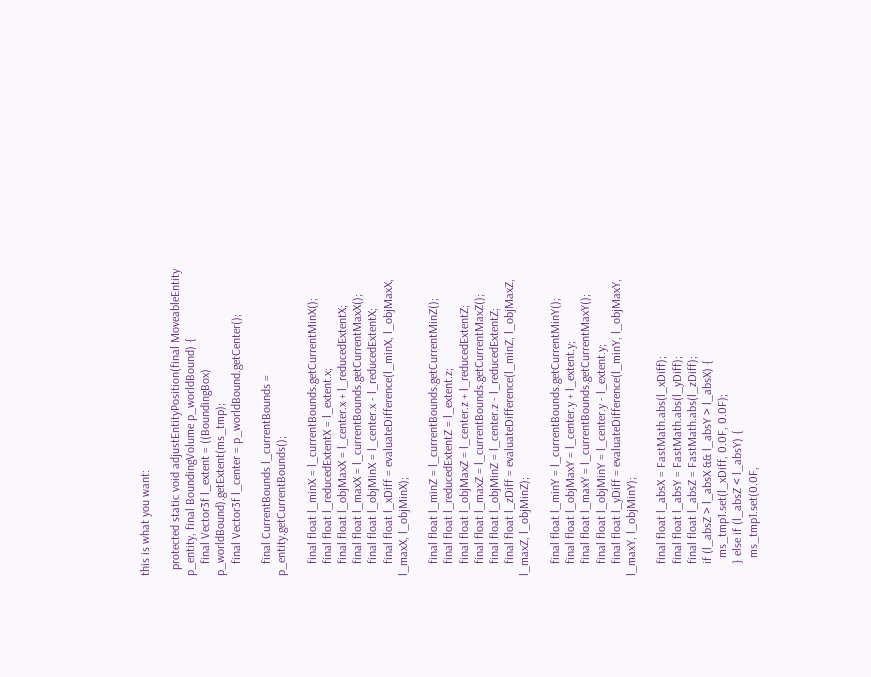this is what you want:

  protected static void adjustEntityPosition(final MoveableEntity p_entity, final BoundingVolume p_worldBound) {
    final Vector3f l_extent = ((BoundingBox) p_worldBound).getExtent(ms_tmp);
    final Vector3f l_center = p_worldBound.getCenter();

    final CurrentBounds l_currentBounds = p_entity.getCurrentBounds();

    final float l_minX = l_currentBounds.getCurrentMinX();
    final float l_reducedExtentX = l_extent.x;
    final float l_objMaxX = l_center.x + l_reducedExtentX;
    final float l_maxX = l_currentBounds.getCurrentMaxX();
    final float l_objMinX = l_center.x - l_reducedExtentX;
    final float l_xDiff = evaluateDifference(l_minX, l_objMaxX, l_maxX, l_objMinX);

    final float l_minZ = l_currentBounds.getCurrentMinZ();
    final float l_reducedExtentZ = l_extent.z;
    final float l_objMaxZ = l_center.z + l_reducedExtentZ;
    final float l_maxZ = l_currentBounds.getCurrentMaxZ();
    final float l_objMinZ = l_center.z - l_reducedExtentZ;
    final float l_zDiff = evaluateDifference(l_minZ, l_objMaxZ, l_maxZ, l_objMinZ);

    final float l_minY = l_currentBounds.getCurrentMinY();
    final float l_objMaxY = l_center.y + l_extent.y;
    final float l_maxY = l_currentBounds.getCurrentMaxY();
    final float l_objMinY = l_center.y - l_extent.y;
    final float l_yDiff = evaluateDifference(l_minY, l_objMaxY, l_maxY, l_objMinY);

    final float l_absX = FastMath.abs(l_xDiff);
    final float l_absY = FastMath.abs(l_yDiff);
    final float l_absZ = FastMath.abs(l_zDiff);
    if (l_absZ > l_absX && l_absY > l_absX) {
      ms_tmp1.set(l_xDiff, 0.0F, 0.0F);
    } else if (l_absZ < l_absY) {
      ms_tmp1.set(0.0F,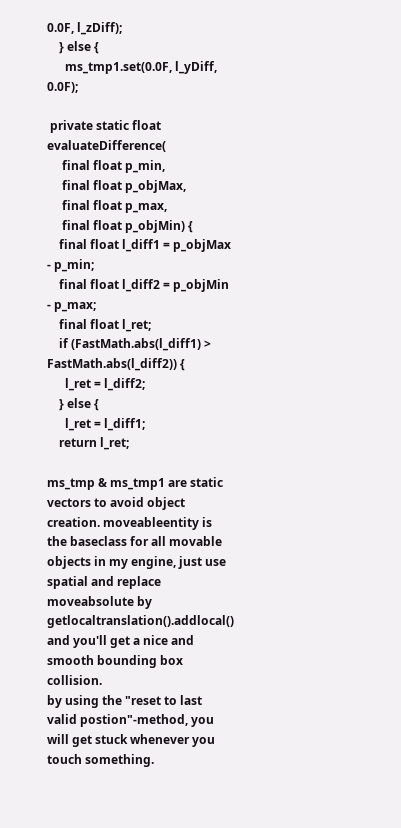0.0F, l_zDiff);
    } else {
      ms_tmp1.set(0.0F, l_yDiff, 0.0F);

 private static float evaluateDifference(
     final float p_min,
     final float p_objMax,
     final float p_max,
     final float p_objMin) {
    final float l_diff1 = p_objMax - p_min;
    final float l_diff2 = p_objMin - p_max;
    final float l_ret;
    if (FastMath.abs(l_diff1) > FastMath.abs(l_diff2)) {
      l_ret = l_diff2;
    } else {
      l_ret = l_diff1;
    return l_ret;

ms_tmp & ms_tmp1 are static vectors to avoid object creation. moveableentity is the baseclass for all movable objects in my engine, just use spatial and replace moveabsolute by getlocaltranslation().addlocal() and you'll get a nice and smooth bounding box collision.
by using the "reset to last valid postion"-method, you will get stuck whenever you touch something.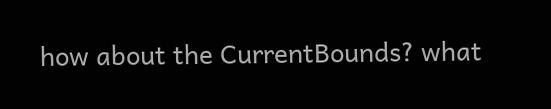how about the CurrentBounds? what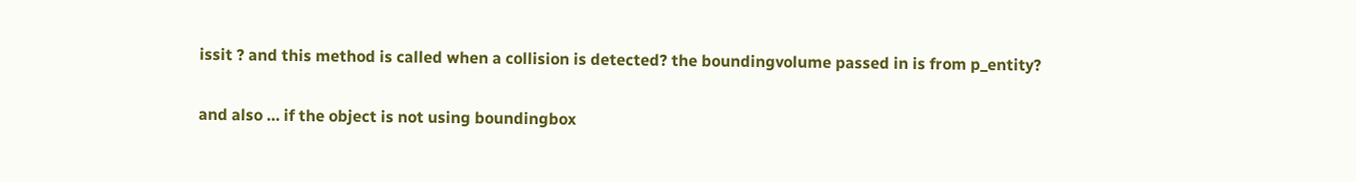issit ? and this method is called when a collision is detected? the boundingvolume passed in is from p_entity?

and also … if the object is not using boundingbox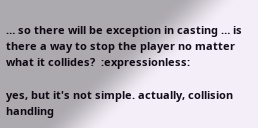… so there will be exception in casting … is there a way to stop the player no matter what it collides?  :expressionless:

yes, but it's not simple. actually, collision handling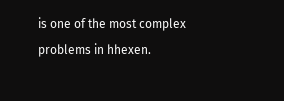is one of the most complex problems in hhexen.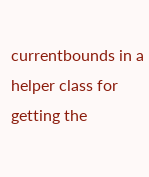currentbounds in a helper class for getting the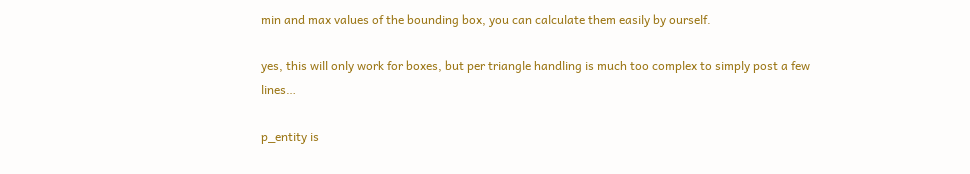min and max values of the bounding box, you can calculate them easily by ourself.

yes, this will only work for boxes, but per triangle handling is much too complex to simply post a few lines…

p_entity is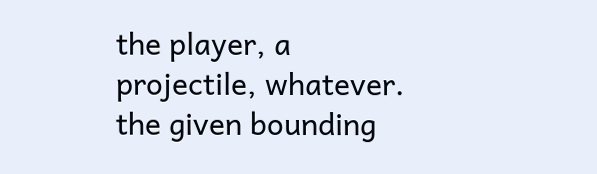the player, a projectile, whatever. the given bounding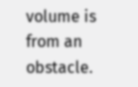volume is from an obstacle.